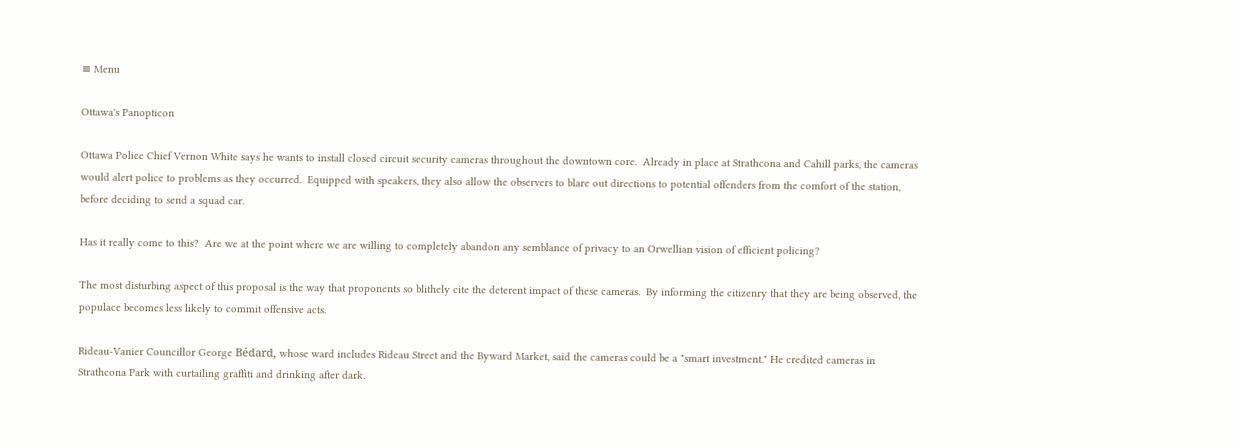≡ Menu

Ottawa's Panopticon

Ottawa Police Chief Vernon White says he wants to install closed circuit security cameras throughout the downtown core.  Already in place at Strathcona and Cahill parks, the cameras would alert police to problems as they occurred.  Equipped with speakers, they also allow the observers to blare out directions to potential offenders from the comfort of the station, before deciding to send a squad car.

Has it really come to this?  Are we at the point where we are willing to completely abandon any semblance of privacy to an Orwellian vision of efficient policing?

The most disturbing aspect of this proposal is the way that proponents so blithely cite the deterent impact of these cameras.  By informing the citizenry that they are being observed, the populace becomes less likely to commit offensive acts.

Rideau-Vanier Councillor George Bédard, whose ward includes Rideau Street and the Byward Market, said the cameras could be a "smart investment." He credited cameras in Strathcona Park with curtailing graffiti and drinking after dark.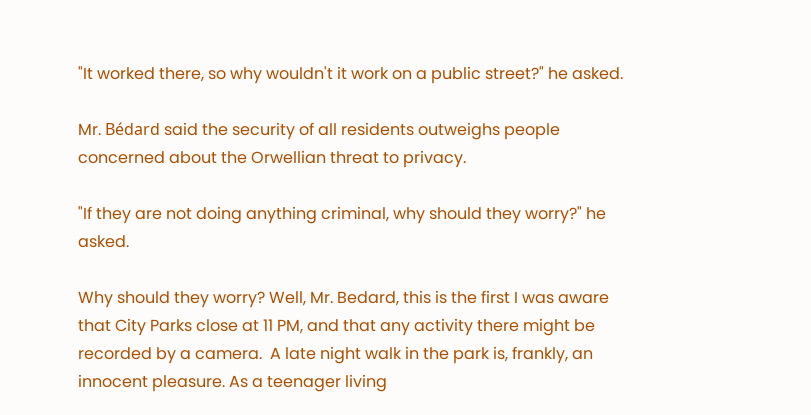"It worked there, so why wouldn't it work on a public street?" he asked.

Mr. Bédard said the security of all residents outweighs people concerned about the Orwellian threat to privacy.

"If they are not doing anything criminal, why should they worry?" he asked.

Why should they worry? Well, Mr. Bedard, this is the first I was aware that City Parks close at 11 PM, and that any activity there might be recorded by a camera.  A late night walk in the park is, frankly, an innocent pleasure. As a teenager living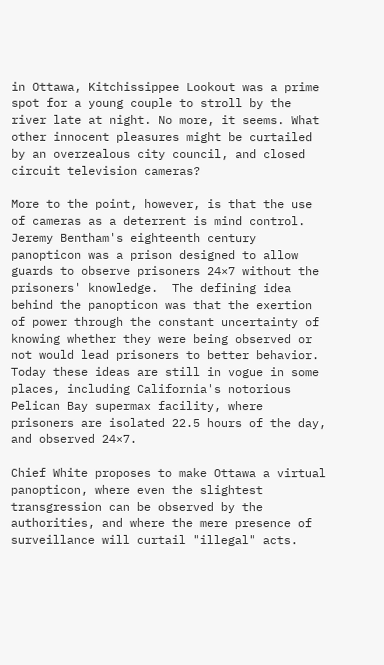in Ottawa, Kitchissippee Lookout was a prime spot for a young couple to stroll by the river late at night. No more, it seems. What other innocent pleasures might be curtailed by an overzealous city council, and closed circuit television cameras?

More to the point, however, is that the use of cameras as a deterrent is mind control.  Jeremy Bentham's eighteenth century panopticon was a prison designed to allow guards to observe prisoners 24×7 without the prisoners' knowledge.  The defining idea behind the panopticon was that the exertion of power through the constant uncertainty of knowing whether they were being observed or not would lead prisoners to better behavior.  Today these ideas are still in vogue in some places, including California's notorious Pelican Bay supermax facility, where prisoners are isolated 22.5 hours of the day, and observed 24×7.

Chief White proposes to make Ottawa a virtual panopticon, where even the slightest transgression can be observed by the authorities, and where the mere presence of surveillance will curtail "illegal" acts.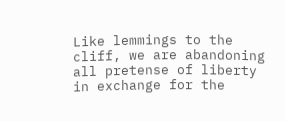Like lemmings to the cliff, we are abandoning all pretense of liberty in exchange for the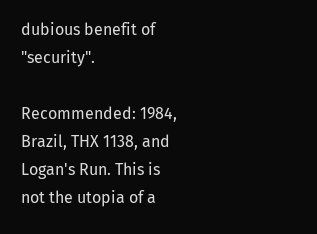dubious benefit of "security".

Recommended: 1984, Brazil, THX 1138, and Logan's Run. This is not the utopia of a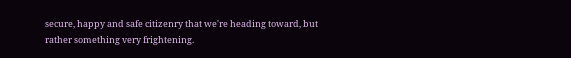secure, happy and safe citizenry that we're heading toward, but rather something very frightening.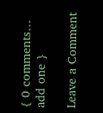{ 0 comments… add one }

Leave a Comment